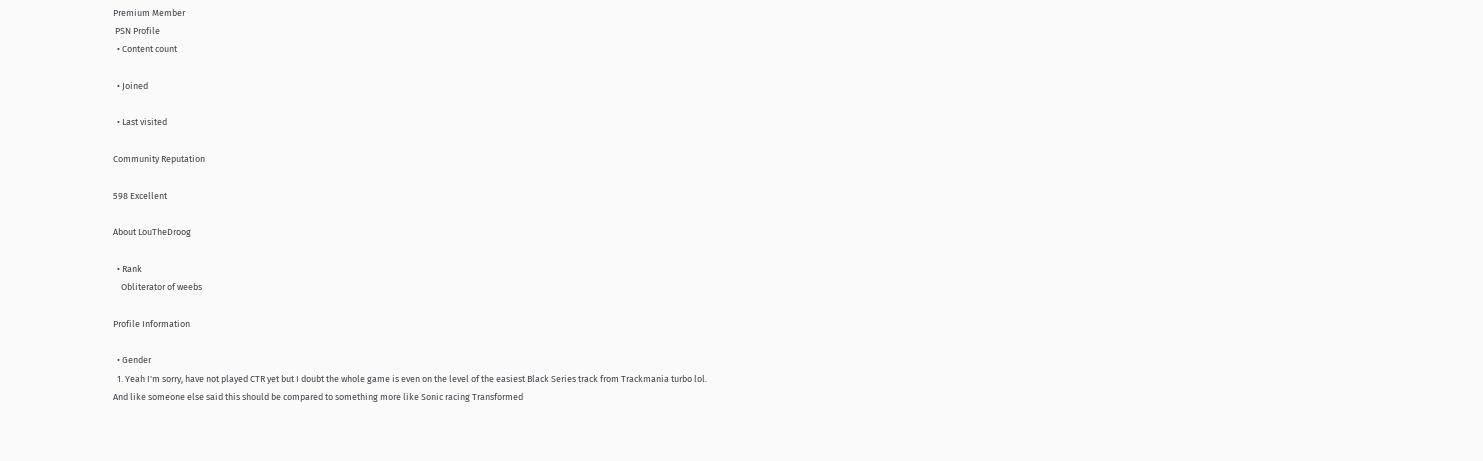Premium Member
 PSN Profile
  • Content count

  • Joined

  • Last visited

Community Reputation

598 Excellent

About LouTheDroog

  • Rank
    Obliterator of weebs

Profile Information

  • Gender
  1. Yeah I'm sorry, have not played CTR yet but I doubt the whole game is even on the level of the easiest Black Series track from Trackmania turbo lol. And like someone else said this should be compared to something more like Sonic racing Transformed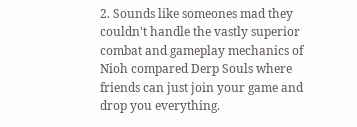2. Sounds like someones mad they couldn't handle the vastly superior combat and gameplay mechanics of Nioh compared Derp Souls where friends can just join your game and drop you everything.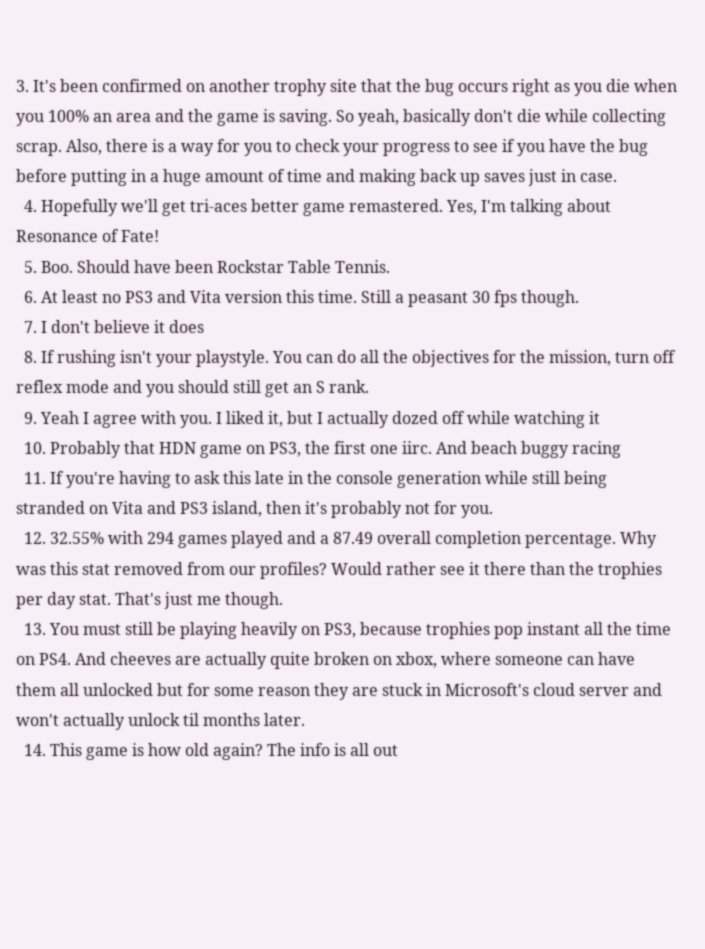3. It's been confirmed on another trophy site that the bug occurs right as you die when you 100% an area and the game is saving. So yeah, basically don't die while collecting scrap. Also, there is a way for you to check your progress to see if you have the bug before putting in a huge amount of time and making back up saves just in case.
  4. Hopefully we'll get tri-aces better game remastered. Yes, I'm talking about Resonance of Fate!
  5. Boo. Should have been Rockstar Table Tennis.
  6. At least no PS3 and Vita version this time. Still a peasant 30 fps though.
  7. I don't believe it does
  8. If rushing isn't your playstyle. You can do all the objectives for the mission, turn off reflex mode and you should still get an S rank.
  9. Yeah I agree with you. I liked it, but I actually dozed off while watching it
  10. Probably that HDN game on PS3, the first one iirc. And beach buggy racing
  11. If you're having to ask this late in the console generation while still being stranded on Vita and PS3 island, then it's probably not for you.
  12. 32.55% with 294 games played and a 87.49 overall completion percentage. Why was this stat removed from our profiles? Would rather see it there than the trophies per day stat. That's just me though.
  13. You must still be playing heavily on PS3, because trophies pop instant all the time on PS4. And cheeves are actually quite broken on xbox, where someone can have them all unlocked but for some reason they are stuck in Microsoft's cloud server and won't actually unlock til months later.
  14. This game is how old again? The info is all out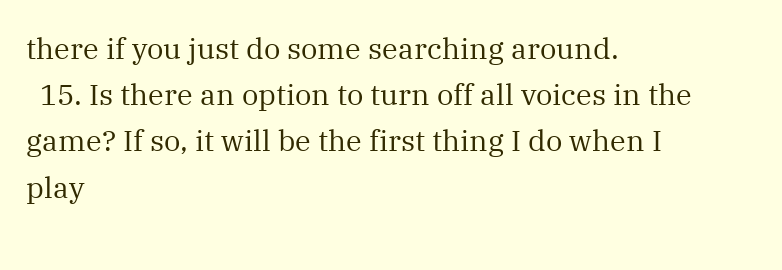there if you just do some searching around.
  15. Is there an option to turn off all voices in the game? If so, it will be the first thing I do when I play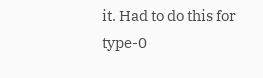it. Had to do this for type-0